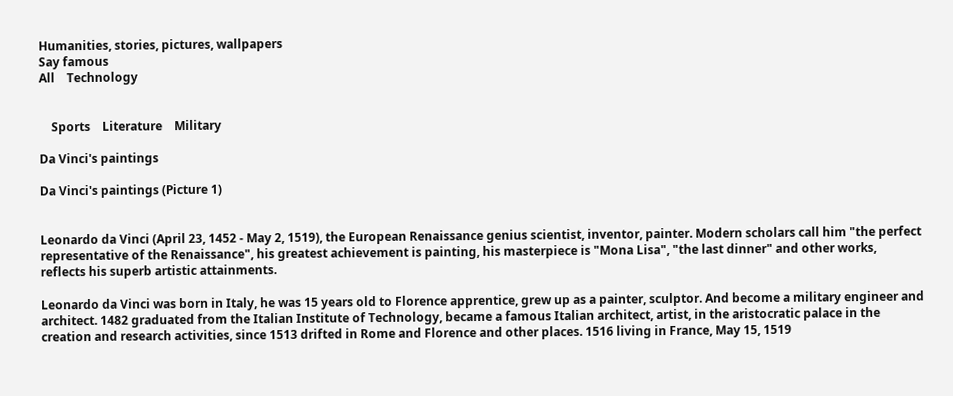Humanities, stories, pictures, wallpapers
Say famous
All    Technology


    Sports    Literature    Military

Da Vinci's paintings

Da Vinci's paintings (Picture 1)


Leonardo da Vinci (April 23, 1452 - May 2, 1519), the European Renaissance genius scientist, inventor, painter. Modern scholars call him "the perfect representative of the Renaissance", his greatest achievement is painting, his masterpiece is "Mona Lisa", "the last dinner" and other works, reflects his superb artistic attainments.

Leonardo da Vinci was born in Italy, he was 15 years old to Florence apprentice, grew up as a painter, sculptor. And become a military engineer and architect. 1482 graduated from the Italian Institute of Technology, became a famous Italian architect, artist, in the aristocratic palace in the creation and research activities, since 1513 drifted in Rome and Florence and other places. 1516 living in France, May 15, 1519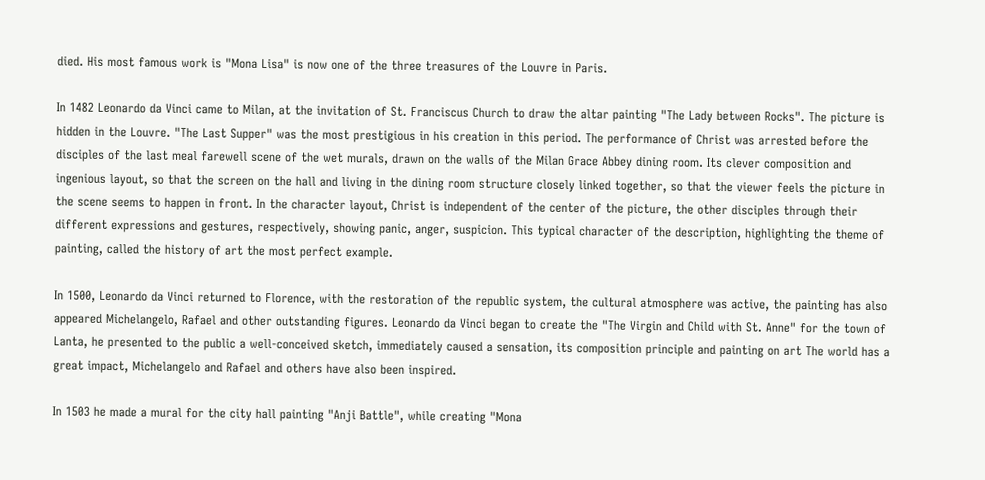died. His most famous work is "Mona Lisa" is now one of the three treasures of the Louvre in Paris.

In 1482 Leonardo da Vinci came to Milan, at the invitation of St. Franciscus Church to draw the altar painting "The Lady between Rocks". The picture is hidden in the Louvre. "The Last Supper" was the most prestigious in his creation in this period. The performance of Christ was arrested before the disciples of the last meal farewell scene of the wet murals, drawn on the walls of the Milan Grace Abbey dining room. Its clever composition and ingenious layout, so that the screen on the hall and living in the dining room structure closely linked together, so that the viewer feels the picture in the scene seems to happen in front. In the character layout, Christ is independent of the center of the picture, the other disciples through their different expressions and gestures, respectively, showing panic, anger, suspicion. This typical character of the description, highlighting the theme of painting, called the history of art the most perfect example.

In 1500, Leonardo da Vinci returned to Florence, with the restoration of the republic system, the cultural atmosphere was active, the painting has also appeared Michelangelo, Rafael and other outstanding figures. Leonardo da Vinci began to create the "The Virgin and Child with St. Anne" for the town of Lanta, he presented to the public a well-conceived sketch, immediately caused a sensation, its composition principle and painting on art The world has a great impact, Michelangelo and Rafael and others have also been inspired.

In 1503 he made a mural for the city hall painting "Anji Battle", while creating "Mona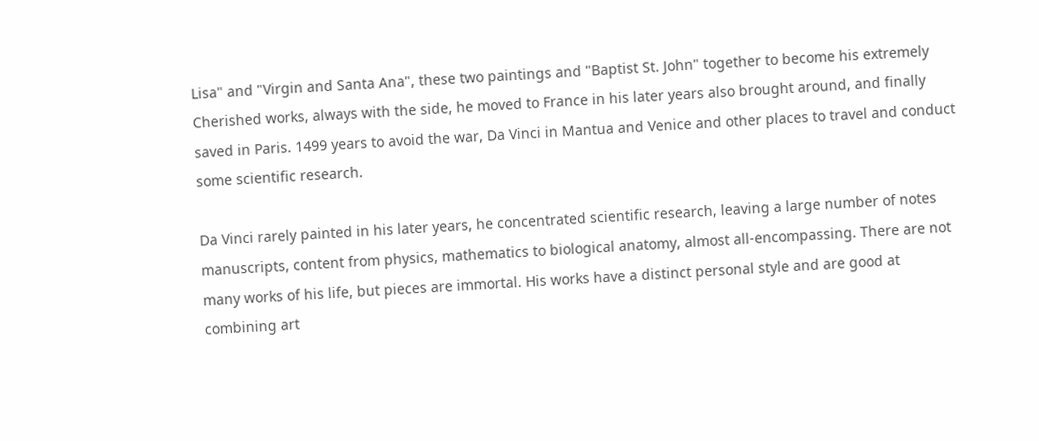Lisa" and "Virgin and Santa Ana", these two paintings and "Baptist St. John" together to become his extremely Cherished works, always with the side, he moved to France in his later years also brought around, and finally saved in Paris. 1499 years to avoid the war, Da Vinci in Mantua and Venice and other places to travel and conduct some scientific research.

Da Vinci rarely painted in his later years, he concentrated scientific research, leaving a large number of notes manuscripts, content from physics, mathematics to biological anatomy, almost all-encompassing. There are not many works of his life, but pieces are immortal. His works have a distinct personal style and are good at combining art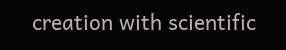creation with scientific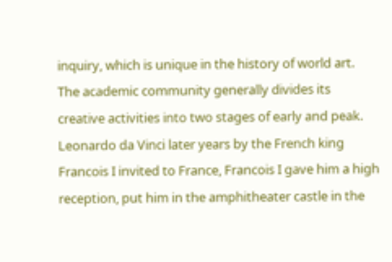inquiry, which is unique in the history of world art. The academic community generally divides its creative activities into two stages of early and peak. Leonardo da Vinci later years by the French king Francois I invited to France, Francois I gave him a high reception, put him in the amphitheater castle in the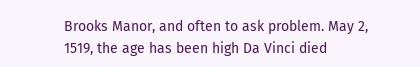Brooks Manor, and often to ask problem. May 2, 1519, the age has been high Da Vinci died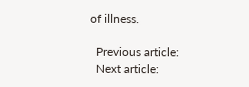of illness.

  Previous article:
  Next article: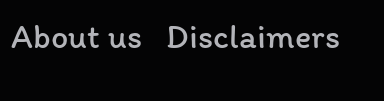About us   Disclaimers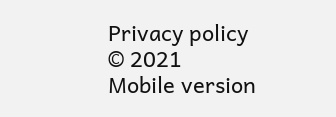Privacy policy   © 2021   Mobile version